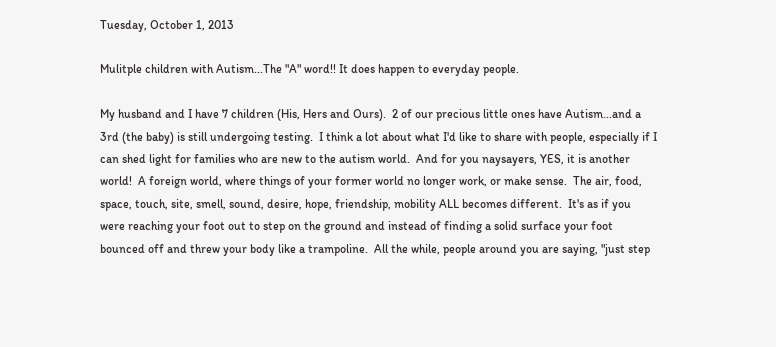Tuesday, October 1, 2013

Mulitple children with Autism...The "A" word!! It does happen to everyday people.

My husband and I have 7 children (His, Hers and Ours).  2 of our precious little ones have Autism...and a 3rd (the baby) is still undergoing testing.  I think a lot about what I'd like to share with people, especially if I can shed light for families who are new to the autism world.  And for you naysayers, YES, it is another world!  A foreign world, where things of your former world no longer work, or make sense.  The air, food, space, touch, site, smell, sound, desire, hope, friendship, mobility ALL becomes different.  It's as if you were reaching your foot out to step on the ground and instead of finding a solid surface your foot bounced off and threw your body like a trampoline.  All the while, people around you are saying, "just step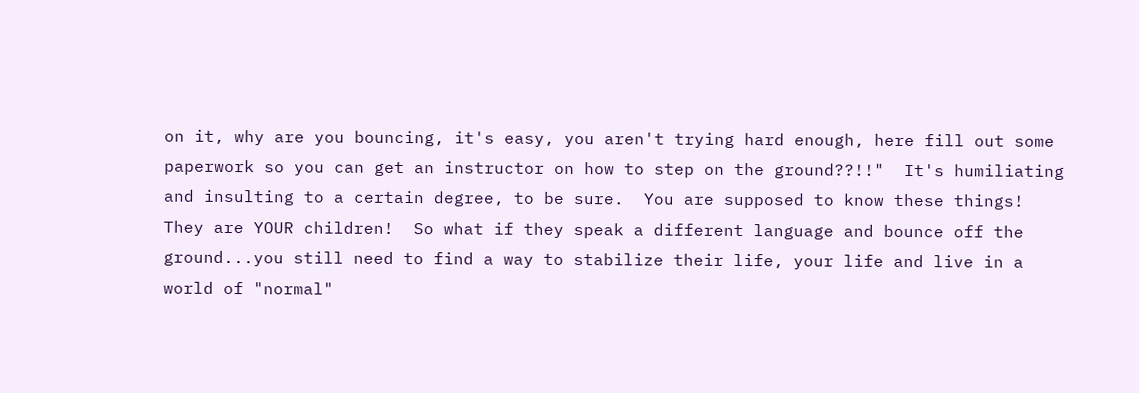on it, why are you bouncing, it's easy, you aren't trying hard enough, here fill out some paperwork so you can get an instructor on how to step on the ground??!!"  It's humiliating and insulting to a certain degree, to be sure.  You are supposed to know these things!  They are YOUR children!  So what if they speak a different language and bounce off the ground...you still need to find a way to stabilize their life, your life and live in a world of "normal"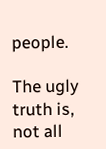people.

The ugly truth is, not all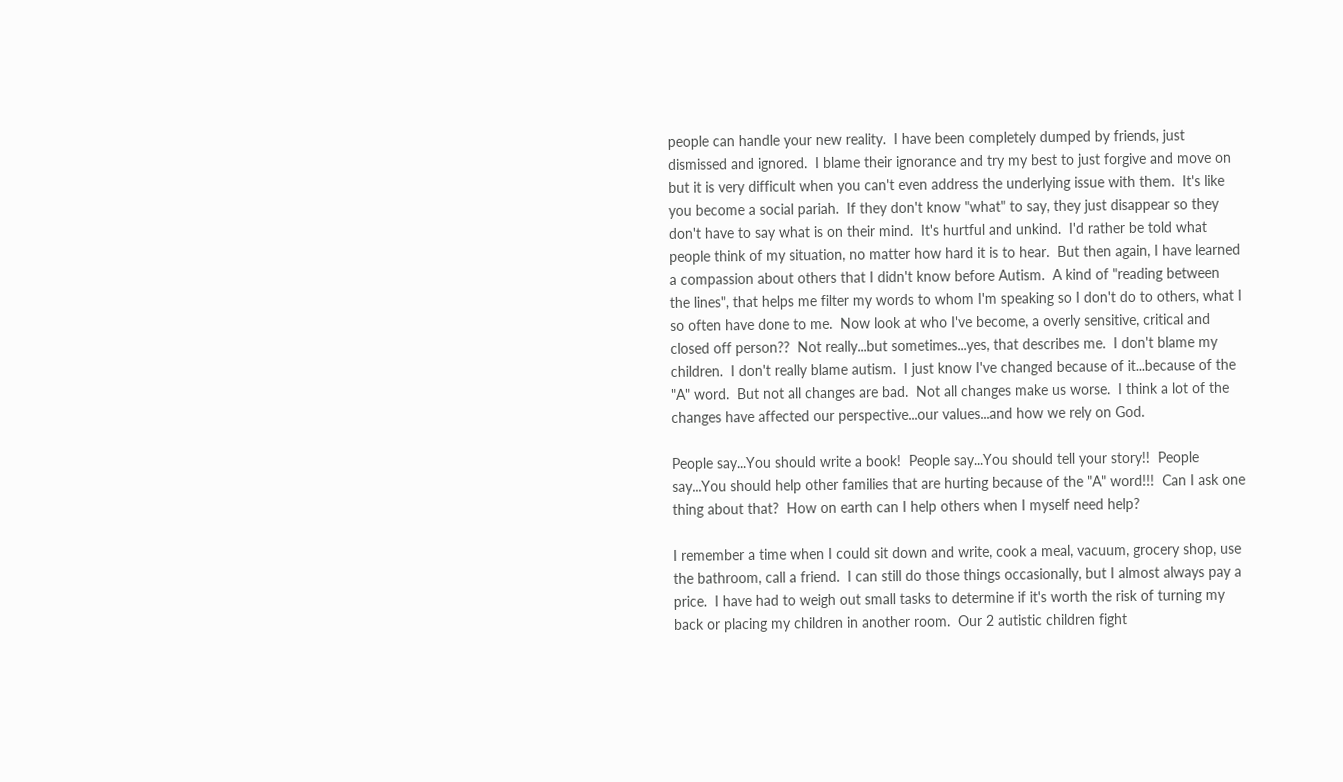people can handle your new reality.  I have been completely dumped by friends, just dismissed and ignored.  I blame their ignorance and try my best to just forgive and move on but it is very difficult when you can't even address the underlying issue with them.  It's like you become a social pariah.  If they don't know "what" to say, they just disappear so they don't have to say what is on their mind.  It's hurtful and unkind.  I'd rather be told what people think of my situation, no matter how hard it is to hear.  But then again, I have learned a compassion about others that I didn't know before Autism.  A kind of "reading between the lines", that helps me filter my words to whom I'm speaking so I don't do to others, what I so often have done to me.  Now look at who I've become, a overly sensitive, critical and closed off person??  Not really...but sometimes...yes, that describes me.  I don't blame my children.  I don't really blame autism.  I just know I've changed because of it...because of the "A" word.  But not all changes are bad.  Not all changes make us worse.  I think a lot of the changes have affected our perspective...our values...and how we rely on God.

People say...You should write a book!  People say...You should tell your story!!  People say...You should help other families that are hurting because of the "A" word!!!  Can I ask one thing about that?  How on earth can I help others when I myself need help?

I remember a time when I could sit down and write, cook a meal, vacuum, grocery shop, use the bathroom, call a friend.  I can still do those things occasionally, but I almost always pay a price.  I have had to weigh out small tasks to determine if it's worth the risk of turning my back or placing my children in another room.  Our 2 autistic children fight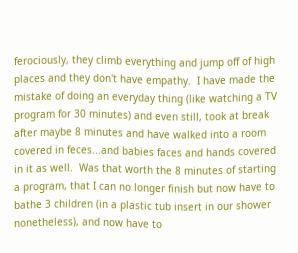ferociously, they climb everything and jump off of high places and they don't have empathy.  I have made the mistake of doing an everyday thing (like watching a TV program for 30 minutes) and even still, took at break after maybe 8 minutes and have walked into a room covered in feces...and babies faces and hands covered in it as well.  Was that worth the 8 minutes of starting a program, that I can no longer finish but now have to bathe 3 children (in a plastic tub insert in our shower nonetheless), and now have to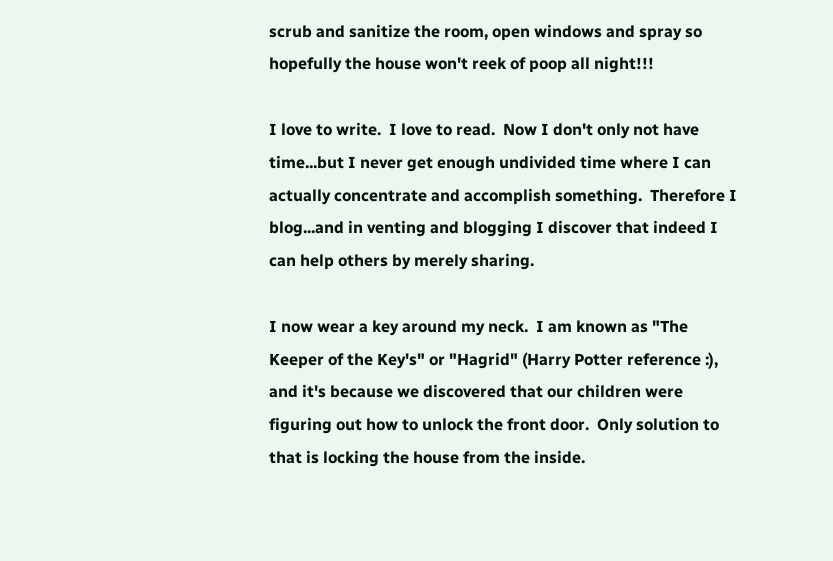scrub and sanitize the room, open windows and spray so hopefully the house won't reek of poop all night!!!

I love to write.  I love to read.  Now I don't only not have time...but I never get enough undivided time where I can actually concentrate and accomplish something.  Therefore I blog...and in venting and blogging I discover that indeed I can help others by merely sharing.

I now wear a key around my neck.  I am known as "The Keeper of the Key's" or "Hagrid" (Harry Potter reference :), and it's because we discovered that our children were figuring out how to unlock the front door.  Only solution to that is locking the house from the inside.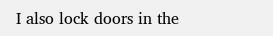I also lock doors in the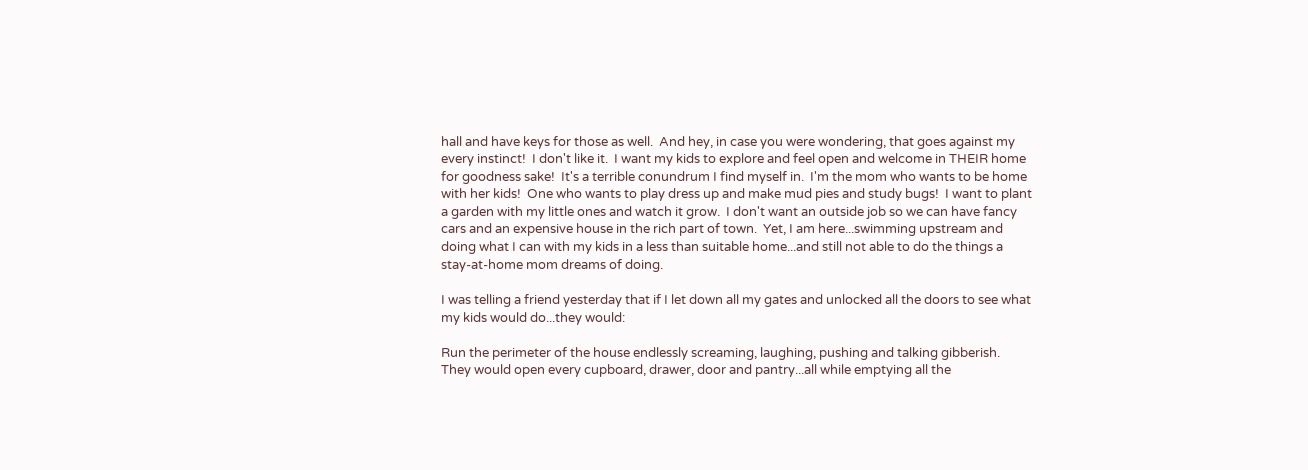hall and have keys for those as well.  And hey, in case you were wondering, that goes against my every instinct!  I don't like it.  I want my kids to explore and feel open and welcome in THEIR home for goodness sake!  It's a terrible conundrum I find myself in.  I'm the mom who wants to be home with her kids!  One who wants to play dress up and make mud pies and study bugs!  I want to plant a garden with my little ones and watch it grow.  I don't want an outside job so we can have fancy cars and an expensive house in the rich part of town.  Yet, I am here...swimming upstream and doing what I can with my kids in a less than suitable home...and still not able to do the things a stay-at-home mom dreams of doing.

I was telling a friend yesterday that if I let down all my gates and unlocked all the doors to see what my kids would do...they would:

Run the perimeter of the house endlessly screaming, laughing, pushing and talking gibberish.
They would open every cupboard, drawer, door and pantry...all while emptying all the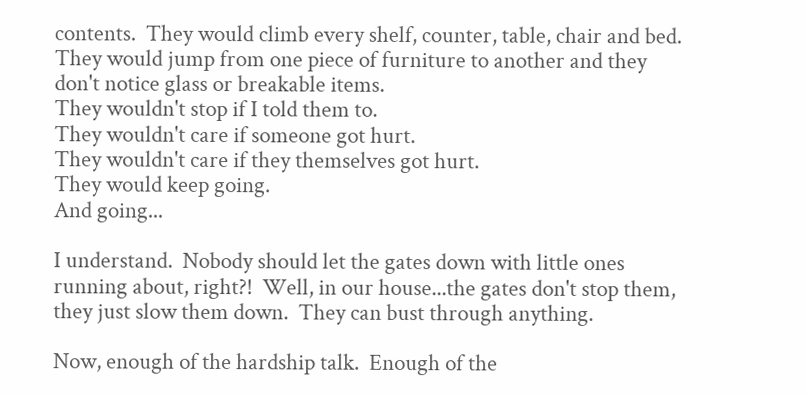contents.  They would climb every shelf, counter, table, chair and bed.
They would jump from one piece of furniture to another and they don't notice glass or breakable items.
They wouldn't stop if I told them to.
They wouldn't care if someone got hurt.
They wouldn't care if they themselves got hurt.
They would keep going.
And going...

I understand.  Nobody should let the gates down with little ones running about, right?!  Well, in our house...the gates don't stop them, they just slow them down.  They can bust through anything.

Now, enough of the hardship talk.  Enough of the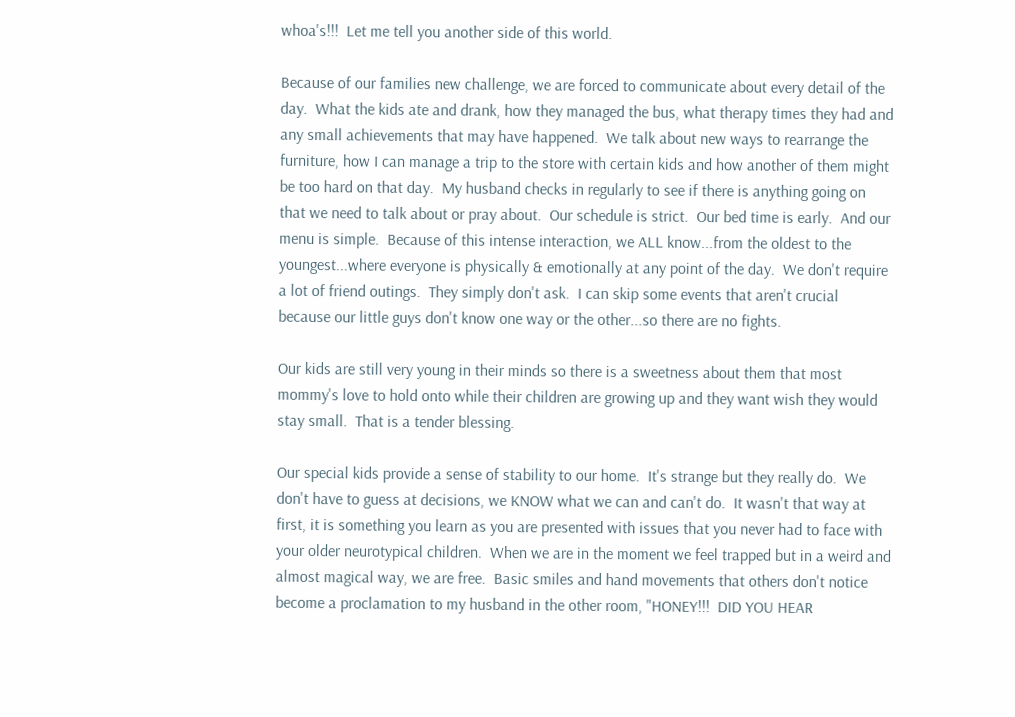whoa's!!!  Let me tell you another side of this world.

Because of our families new challenge, we are forced to communicate about every detail of the day.  What the kids ate and drank, how they managed the bus, what therapy times they had and any small achievements that may have happened.  We talk about new ways to rearrange the furniture, how I can manage a trip to the store with certain kids and how another of them might be too hard on that day.  My husband checks in regularly to see if there is anything going on that we need to talk about or pray about.  Our schedule is strict.  Our bed time is early.  And our menu is simple.  Because of this intense interaction, we ALL know...from the oldest to the youngest...where everyone is physically & emotionally at any point of the day.  We don't require a lot of friend outings.  They simply don't ask.  I can skip some events that aren't crucial because our little guys don't know one way or the other...so there are no fights.

Our kids are still very young in their minds so there is a sweetness about them that most mommy's love to hold onto while their children are growing up and they want wish they would stay small.  That is a tender blessing.

Our special kids provide a sense of stability to our home.  It's strange but they really do.  We don't have to guess at decisions, we KNOW what we can and can't do.  It wasn't that way at first, it is something you learn as you are presented with issues that you never had to face with your older neurotypical children.  When we are in the moment we feel trapped but in a weird and almost magical way, we are free.  Basic smiles and hand movements that others don't notice become a proclamation to my husband in the other room, "HONEY!!!  DID YOU HEAR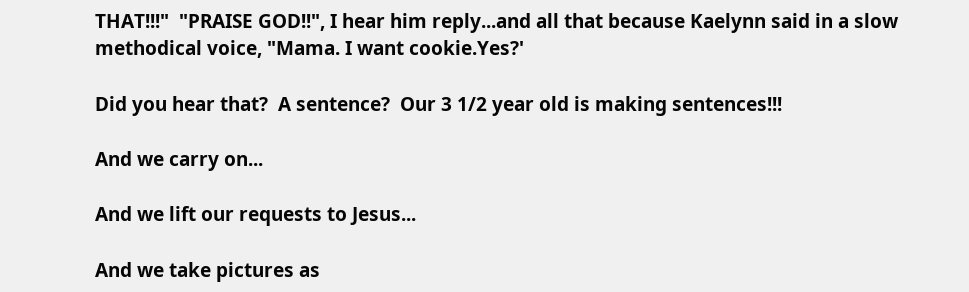THAT!!!"  "PRAISE GOD!!", I hear him reply...and all that because Kaelynn said in a slow methodical voice, "Mama. I want cookie.Yes?'

Did you hear that?  A sentence?  Our 3 1/2 year old is making sentences!!!

And we carry on...

And we lift our requests to Jesus...

And we take pictures as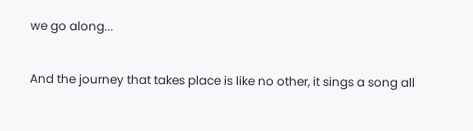we go along...

And the journey that takes place is like no other, it sings a song all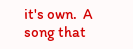it's own.  A song that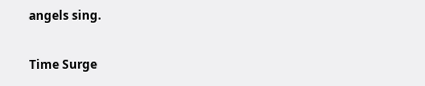angels sing.

Time Surge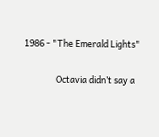1986 - "The Emerald Lights"

                Octavia didn’t say a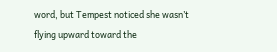word, but Tempest noticed she wasn’t flying upward toward the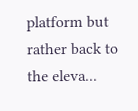platform but rather back to the eleva...